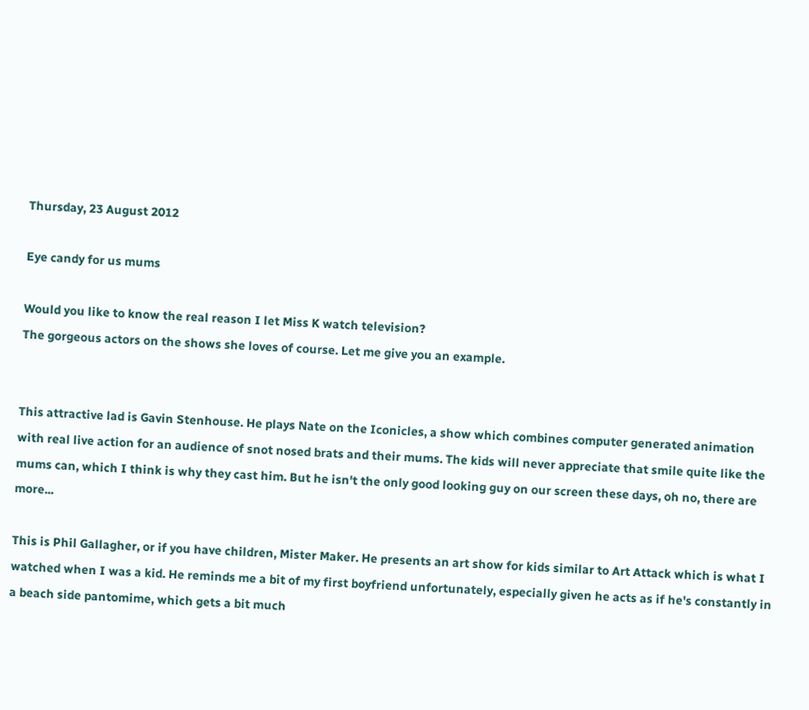Thursday, 23 August 2012

Eye candy for us mums

Would you like to know the real reason I let Miss K watch television?
The gorgeous actors on the shows she loves of course. Let me give you an example.


This attractive lad is Gavin Stenhouse. He plays Nate on the Iconicles, a show which combines computer generated animation with real live action for an audience of snot nosed brats and their mums. The kids will never appreciate that smile quite like the mums can, which I think is why they cast him. But he isn't the only good looking guy on our screen these days, oh no, there are more...

This is Phil Gallagher, or if you have children, Mister Maker. He presents an art show for kids similar to Art Attack which is what I watched when I was a kid. He reminds me a bit of my first boyfriend unfortunately, especially given he acts as if he's constantly in a beach side pantomime, which gets a bit much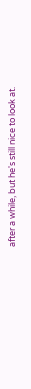after a while, but he's still nice to look at.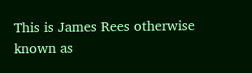This is James Rees otherwise known as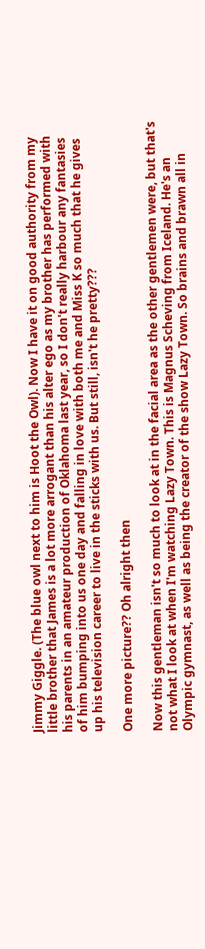Jimmy Giggle. (The blue owl next to him is Hoot the Owl). Now I have it on good authority from my little brother that James is a lot more arrogant than his alter ego as my brother has performed with his parents in an amateur production of Oklahoma last year, so I don't really harbour any fantasies of him bumping into us one day and falling in love with both me and Miss K so much that he gives up his television career to live in the sticks with us. But still, isn't he pretty???

One more picture?? Oh alright then

Now this gentleman isn't so much to look at in the facial area as the other gentlemen were, but that's not what I look at when I'm watching Lazy Town. This is Magnus Scheving from Iceland. He's an Olympic gymnast, as well as being the creator of the show Lazy Town. So brains and brawn all in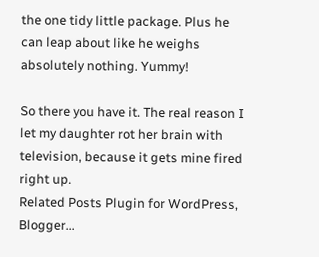the one tidy little package. Plus he can leap about like he weighs absolutely nothing. Yummy!

So there you have it. The real reason I let my daughter rot her brain with television, because it gets mine fired right up.
Related Posts Plugin for WordPress, Blogger...